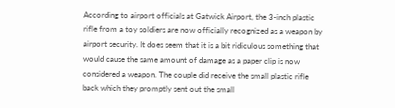According to airport officials at Gatwick Airport, the 3-inch plastic rifle from a toy soldiers are now officially recognized as a weapon by airport security. It does seem that it is a bit ridiculous something that would cause the same amount of damage as a paper clip is now considered a weapon. The couple did receive the small plastic rifle back which they promptly sent out the small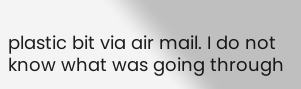plastic bit via air mail. I do not know what was going through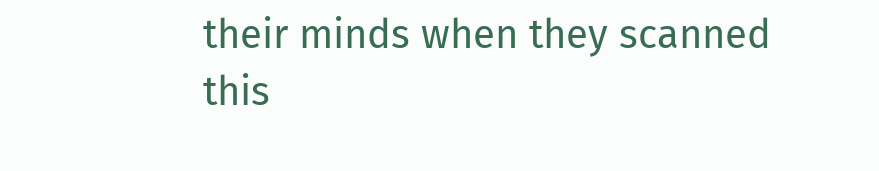their minds when they scanned this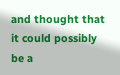and thought that it could possibly be a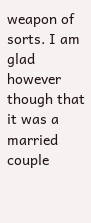weapon of sorts. I am glad however though that it was a married couple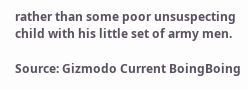rather than some poor unsuspecting child with his little set of army men.

Source: Gizmodo Current BoingBoing